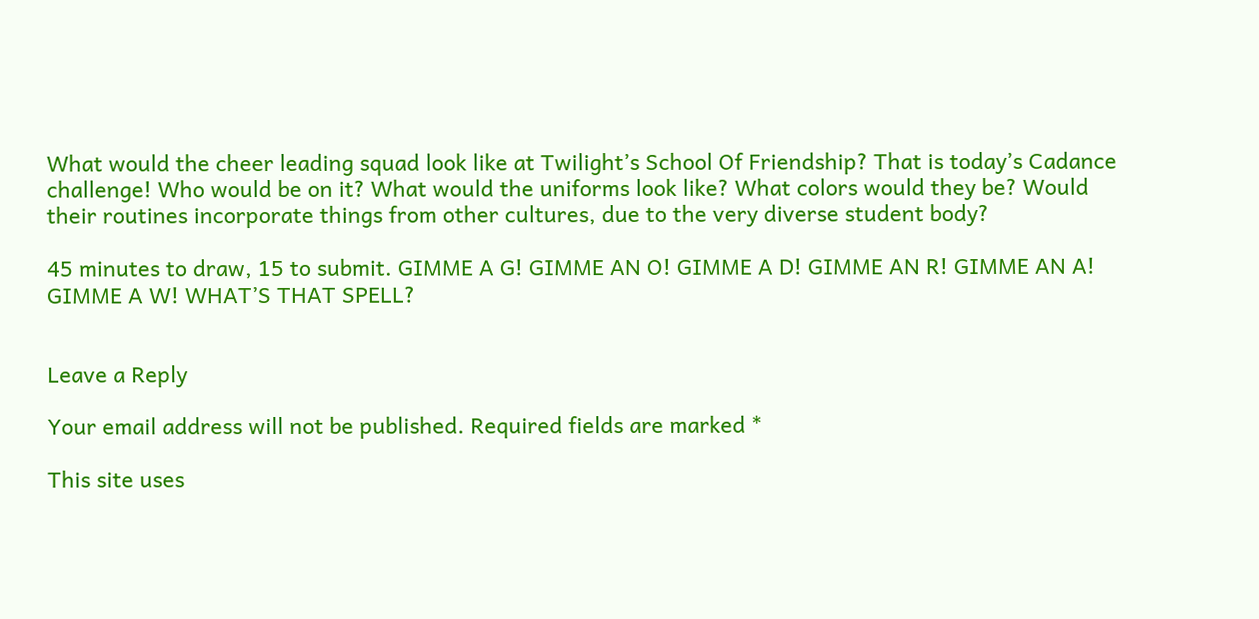What would the cheer leading squad look like at Twilight’s School Of Friendship? That is today’s Cadance challenge! Who would be on it? What would the uniforms look like? What colors would they be? Would their routines incorporate things from other cultures, due to the very diverse student body?

45 minutes to draw, 15 to submit. GIMME A G! GIMME AN O! GIMME A D! GIMME AN R! GIMME AN A! GIMME A W! WHAT’S THAT SPELL?


Leave a Reply

Your email address will not be published. Required fields are marked *

This site uses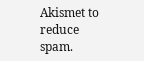Akismet to reduce spam.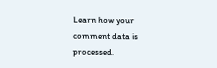Learn how your comment data is processed.